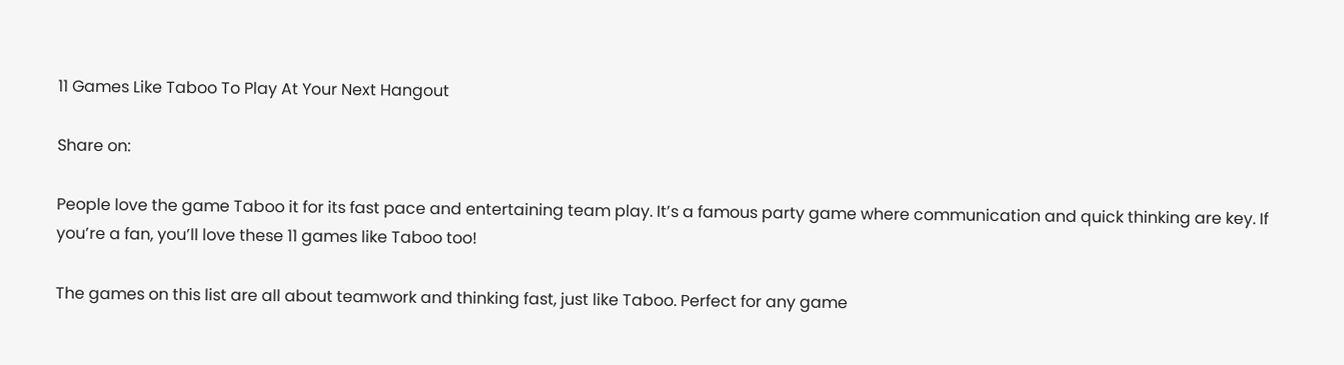11 Games Like Taboo To Play At Your Next Hangout

Share on:

People love the game Taboo it for its fast pace and entertaining team play. It’s a famous party game where communication and quick thinking are key. If you’re a fan, you’ll love these 11 games like Taboo too!

The games on this list are all about teamwork and thinking fast, just like Taboo. Perfect for any game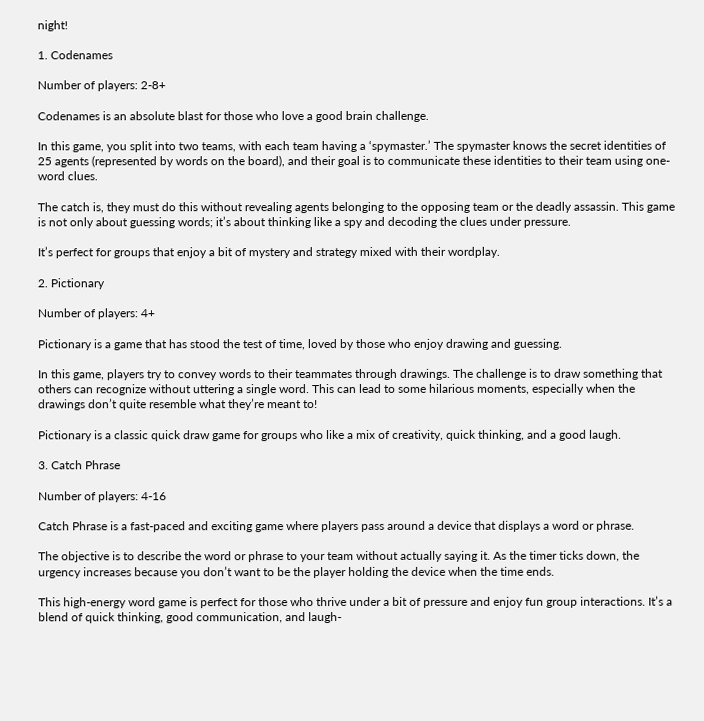night!

1. Codenames

Number of players: 2-8+

Codenames is an absolute blast for those who love a good brain challenge.

In this game, you split into two teams, with each team having a ‘spymaster.’ The spymaster knows the secret identities of 25 agents (represented by words on the board), and their goal is to communicate these identities to their team using one-word clues.

The catch is, they must do this without revealing agents belonging to the opposing team or the deadly assassin. This game is not only about guessing words; it’s about thinking like a spy and decoding the clues under pressure.

It’s perfect for groups that enjoy a bit of mystery and strategy mixed with their wordplay.

2. Pictionary

Number of players: 4+

Pictionary is a game that has stood the test of time, loved by those who enjoy drawing and guessing.

In this game, players try to convey words to their teammates through drawings. The challenge is to draw something that others can recognize without uttering a single word. This can lead to some hilarious moments, especially when the drawings don’t quite resemble what they’re meant to!

Pictionary is a classic quick draw game for groups who like a mix of creativity, quick thinking, and a good laugh.

3. Catch Phrase

Number of players: 4-16

Catch Phrase is a fast-paced and exciting game where players pass around a device that displays a word or phrase.

The objective is to describe the word or phrase to your team without actually saying it. As the timer ticks down, the urgency increases because you don’t want to be the player holding the device when the time ends.

This high-energy word game is perfect for those who thrive under a bit of pressure and enjoy fun group interactions. It’s a blend of quick thinking, good communication, and laugh-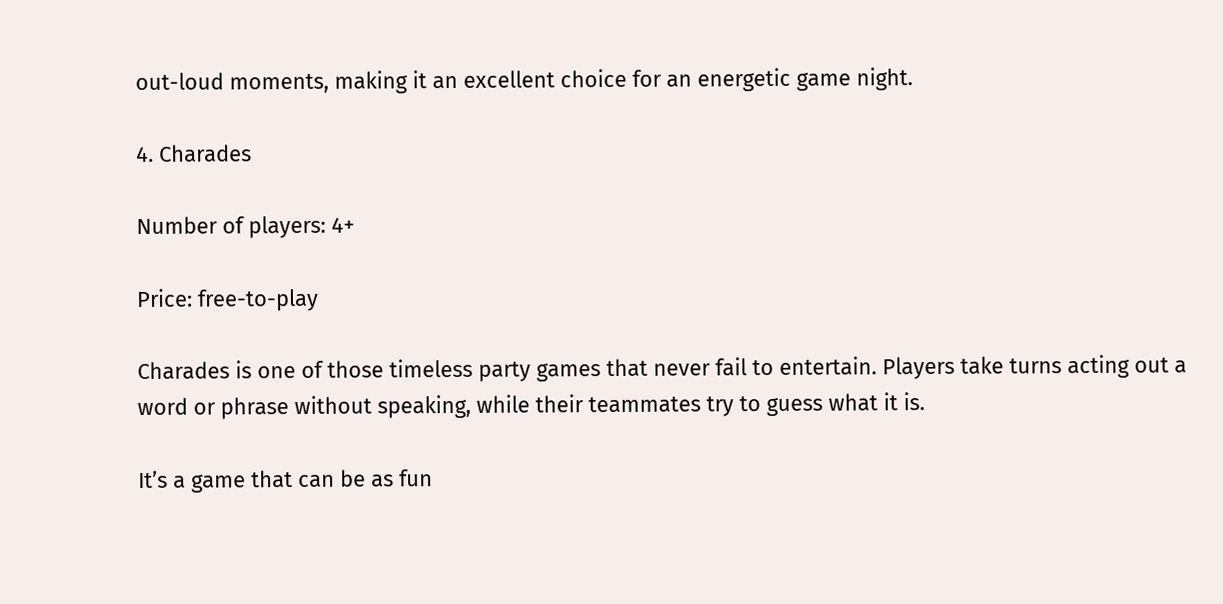out-loud moments, making it an excellent choice for an energetic game night.

4. Charades

Number of players: 4+

Price: free-to-play

Charades is one of those timeless party games that never fail to entertain. Players take turns acting out a word or phrase without speaking, while their teammates try to guess what it is.

It’s a game that can be as fun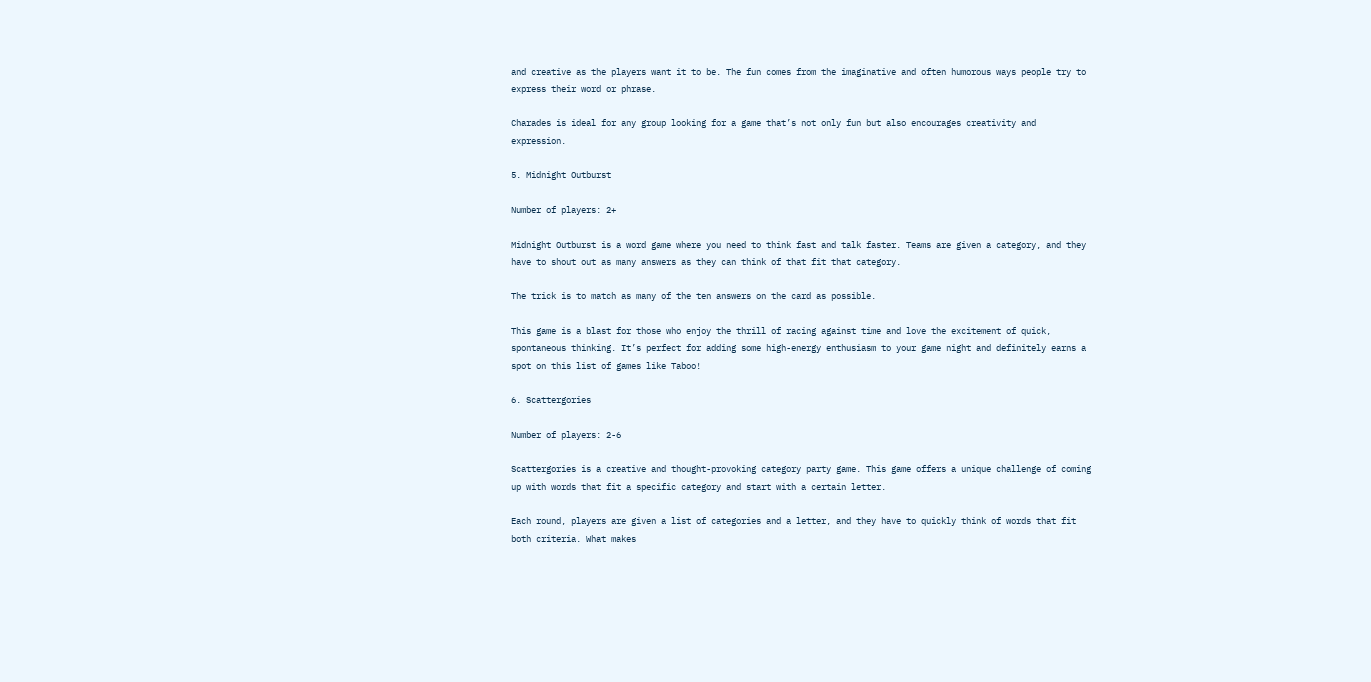and creative as the players want it to be. The fun comes from the imaginative and often humorous ways people try to express their word or phrase.

Charades is ideal for any group looking for a game that’s not only fun but also encourages creativity and expression.

5. Midnight Outburst

Number of players: 2+

Midnight Outburst is a word game where you need to think fast and talk faster. Teams are given a category, and they have to shout out as many answers as they can think of that fit that category.

The trick is to match as many of the ten answers on the card as possible.

This game is a blast for those who enjoy the thrill of racing against time and love the excitement of quick, spontaneous thinking. It’s perfect for adding some high-energy enthusiasm to your game night and definitely earns a spot on this list of games like Taboo!

6. Scattergories

Number of players: 2-6

Scattergories is a creative and thought-provoking category party game. This game offers a unique challenge of coming up with words that fit a specific category and start with a certain letter.

Each round, players are given a list of categories and a letter, and they have to quickly think of words that fit both criteria. What makes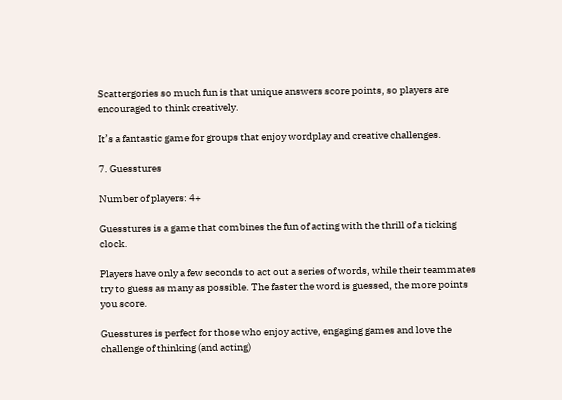Scattergories so much fun is that unique answers score points, so players are encouraged to think creatively.

It’s a fantastic game for groups that enjoy wordplay and creative challenges.

7. Guesstures

Number of players: 4+

Guesstures is a game that combines the fun of acting with the thrill of a ticking clock.

Players have only a few seconds to act out a series of words, while their teammates try to guess as many as possible. The faster the word is guessed, the more points you score.

Guesstures is perfect for those who enjoy active, engaging games and love the challenge of thinking (and acting)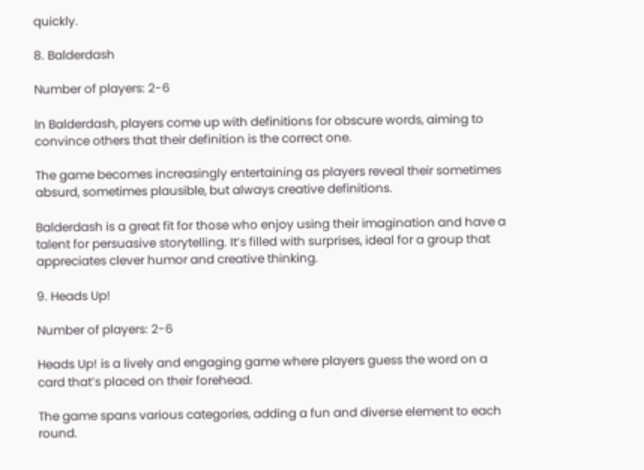quickly.

8. Balderdash

Number of players: 2-6

In Balderdash, players come up with definitions for obscure words, aiming to convince others that their definition is the correct one.

The game becomes increasingly entertaining as players reveal their sometimes absurd, sometimes plausible, but always creative definitions.

Balderdash is a great fit for those who enjoy using their imagination and have a talent for persuasive storytelling. It’s filled with surprises, ideal for a group that appreciates clever humor and creative thinking.

9. Heads Up!

Number of players: 2-6

Heads Up! is a lively and engaging game where players guess the word on a card that’s placed on their forehead.

The game spans various categories, adding a fun and diverse element to each round.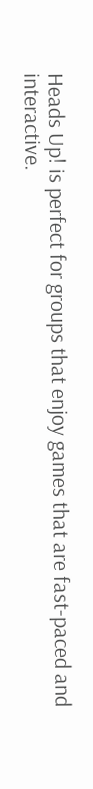Heads Up! is perfect for groups that enjoy games that are fast-paced and interactive.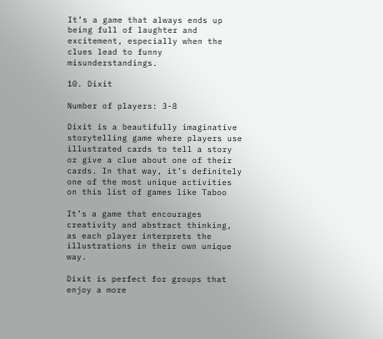It’s a game that always ends up being full of laughter and excitement, especially when the clues lead to funny misunderstandings.

10. Dixit

Number of players: 3-8

Dixit is a beautifully imaginative storytelling game where players use illustrated cards to tell a story or give a clue about one of their cards. In that way, it’s definitely one of the most unique activities on this list of games like Taboo

It’s a game that encourages creativity and abstract thinking, as each player interprets the illustrations in their own unique way.

Dixit is perfect for groups that enjoy a more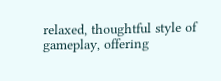relaxed, thoughtful style of gameplay, offering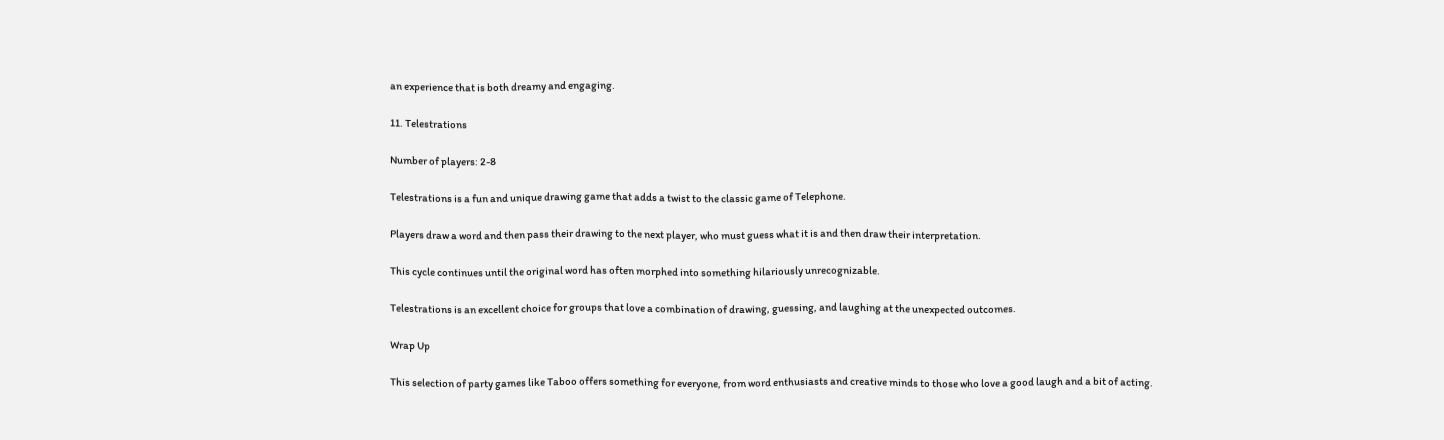an experience that is both dreamy and engaging.

11. Telestrations

Number of players: 2-8

Telestrations is a fun and unique drawing game that adds a twist to the classic game of Telephone.

Players draw a word and then pass their drawing to the next player, who must guess what it is and then draw their interpretation.

This cycle continues until the original word has often morphed into something hilariously unrecognizable.

Telestrations is an excellent choice for groups that love a combination of drawing, guessing, and laughing at the unexpected outcomes.

Wrap Up

This selection of party games like Taboo offers something for everyone, from word enthusiasts and creative minds to those who love a good laugh and a bit of acting.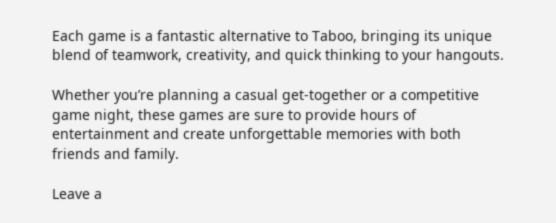Each game is a fantastic alternative to Taboo, bringing its unique blend of teamwork, creativity, and quick thinking to your hangouts.

Whether you’re planning a casual get-together or a competitive game night, these games are sure to provide hours of entertainment and create unforgettable memories with both friends and family.

Leave a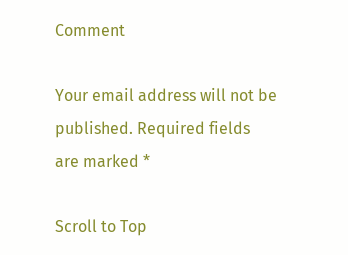Comment

Your email address will not be published. Required fields are marked *

Scroll to Top